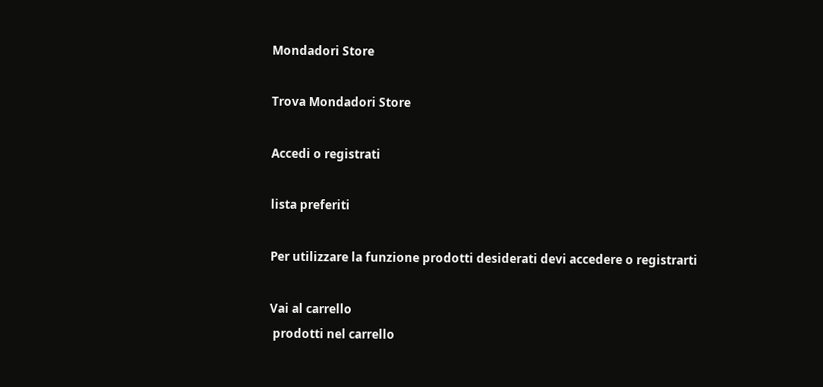Mondadori Store

Trova Mondadori Store

Accedi o registrati

lista preferiti

Per utilizzare la funzione prodotti desiderati devi accedere o registrarti

Vai al carrello
 prodotti nel carrello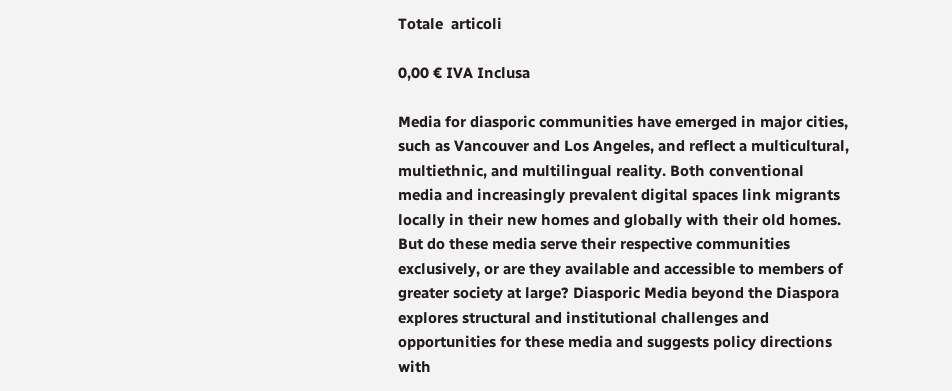Totale  articoli

0,00 € IVA Inclusa

Media for diasporic communities have emerged in major cities, such as Vancouver and Los Angeles, and reflect a multicultural, multiethnic, and multilingual reality. Both conventional media and increasingly prevalent digital spaces link migrants locally in their new homes and globally with their old homes. But do these media serve their respective communities exclusively, or are they available and accessible to members of greater society at large? Diasporic Media beyond the Diaspora explores structural and institutional challenges and opportunities for these media and suggests policy directions with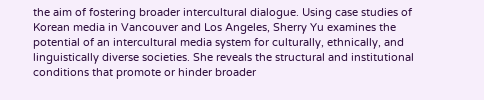the aim of fostering broader intercultural dialogue. Using case studies of Korean media in Vancouver and Los Angeles, Sherry Yu examines the potential of an intercultural media system for culturally, ethnically, and linguistically diverse societies. She reveals the structural and institutional conditions that promote or hinder broader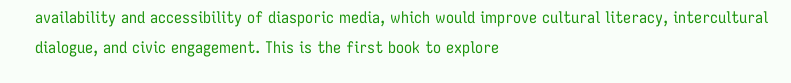availability and accessibility of diasporic media, which would improve cultural literacy, intercultural dialogue, and civic engagement. This is the first book to explore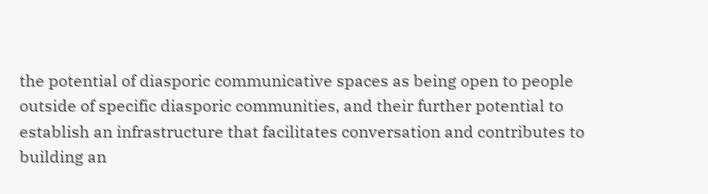the potential of diasporic communicative spaces as being open to people outside of specific diasporic communities, and their further potential to establish an infrastructure that facilitates conversation and contributes to building an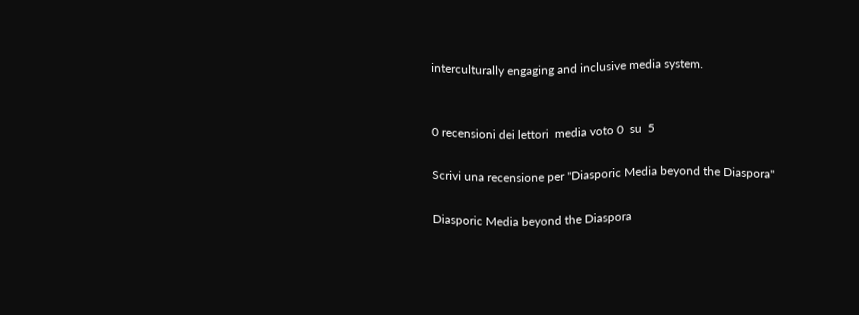interculturally engaging and inclusive media system.


0 recensioni dei lettori  media voto 0  su  5

Scrivi una recensione per "Diasporic Media beyond the Diaspora"

Diasporic Media beyond the Diaspora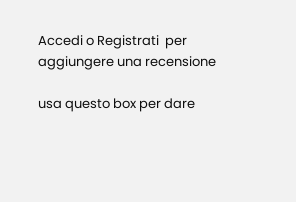Accedi o Registrati  per aggiungere una recensione

usa questo box per dare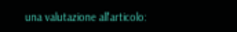una valutazione all'articolo: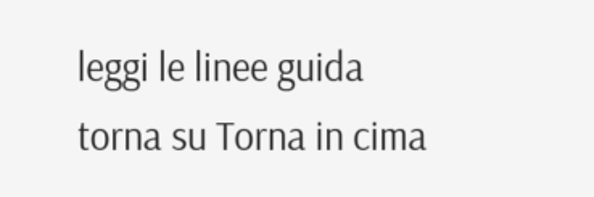leggi le linee guida
torna su Torna in cima